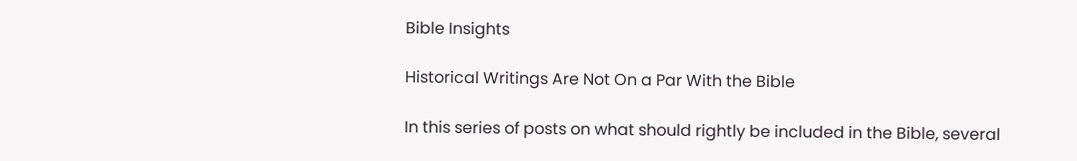Bible Insights

Historical Writings Are Not On a Par With the Bible

In this series of posts on what should rightly be included in the Bible, several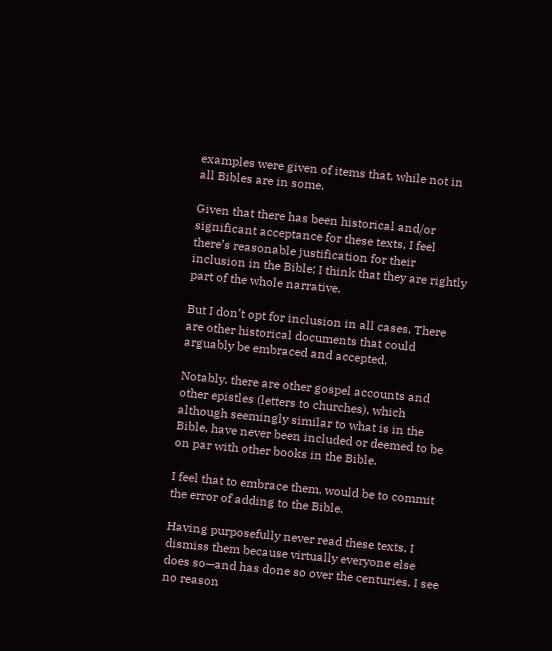examples were given of items that, while not in all Bibles are in some.

Given that there has been historical and/or significant acceptance for these texts, I feel there’s reasonable justification for their inclusion in the Bible; I think that they are rightly part of the whole narrative.

But I don’t opt for inclusion in all cases. There are other historical documents that could arguably be embraced and accepted.

Notably, there are other gospel accounts and other epistles (letters to churches), which although seemingly similar to what is in the Bible, have never been included or deemed to be on par with other books in the Bible.

I feel that to embrace them, would be to commit the error of adding to the Bible.

Having purposefully never read these texts, I dismiss them because virtually everyone else does so—and has done so over the centuries. I see no reason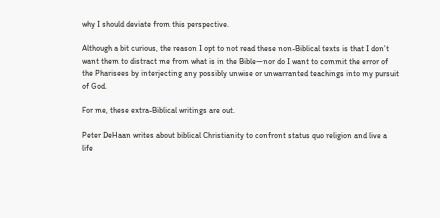why I should deviate from this perspective.

Although a bit curious, the reason I opt to not read these non-Biblical texts is that I don’t want them to distract me from what is in the Bible—nor do I want to commit the error of the Pharisees by interjecting any possibly unwise or unwarranted teachings into my pursuit of God.

For me, these extra-Biblical writings are out.

Peter DeHaan writes about biblical Christianity to confront status quo religion and live a life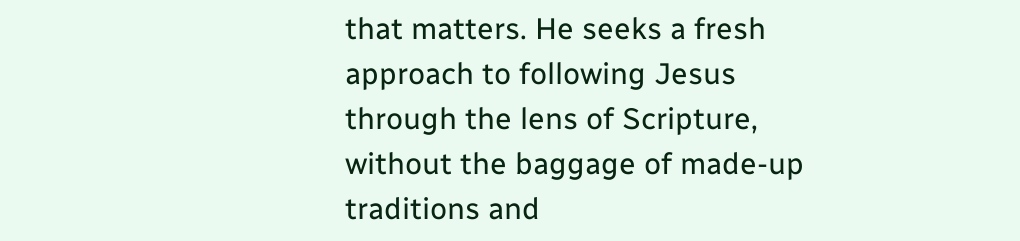that matters. He seeks a fresh approach to following Jesus through the lens of Scripture, without the baggage of made-up traditions and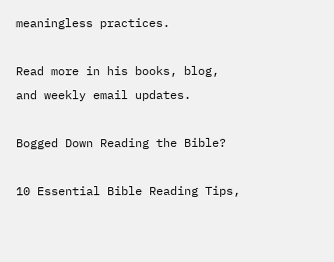meaningless practices.

Read more in his books, blog, and weekly email updates.

Bogged Down Reading the Bible?

10 Essential Bible Reading Tips,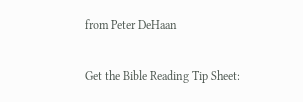from Peter DeHaan

Get the Bible Reading Tip Sheet: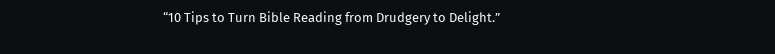“10 Tips to Turn Bible Reading from Drudgery to Delight.”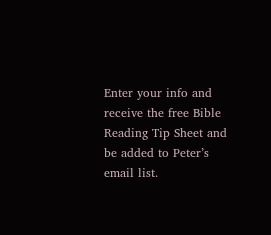Enter your info and receive the free Bible Reading Tip Sheet and be added to Peter’s email list.